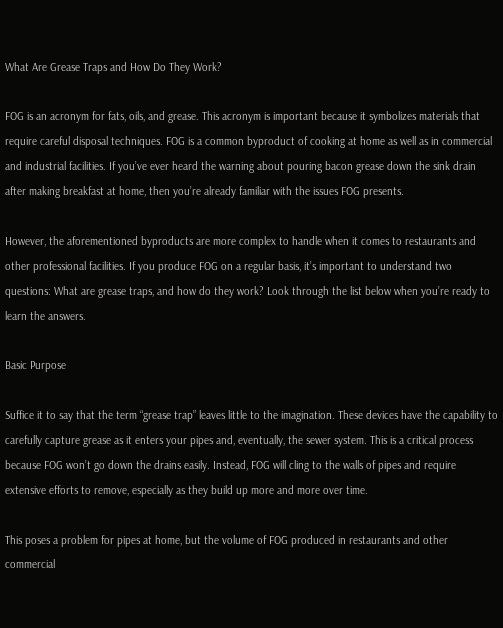What Are Grease Traps and How Do They Work?

FOG is an acronym for fats, oils, and grease. This acronym is important because it symbolizes materials that require careful disposal techniques. FOG is a common byproduct of cooking at home as well as in commercial and industrial facilities. If you’ve ever heard the warning about pouring bacon grease down the sink drain after making breakfast at home, then you’re already familiar with the issues FOG presents.

However, the aforementioned byproducts are more complex to handle when it comes to restaurants and other professional facilities. If you produce FOG on a regular basis, it’s important to understand two questions: What are grease traps, and how do they work? Look through the list below when you’re ready to learn the answers.

Basic Purpose

Suffice it to say that the term “grease trap” leaves little to the imagination. These devices have the capability to carefully capture grease as it enters your pipes and, eventually, the sewer system. This is a critical process because FOG won’t go down the drains easily. Instead, FOG will cling to the walls of pipes and require extensive efforts to remove, especially as they build up more and more over time.

This poses a problem for pipes at home, but the volume of FOG produced in restaurants and other commercial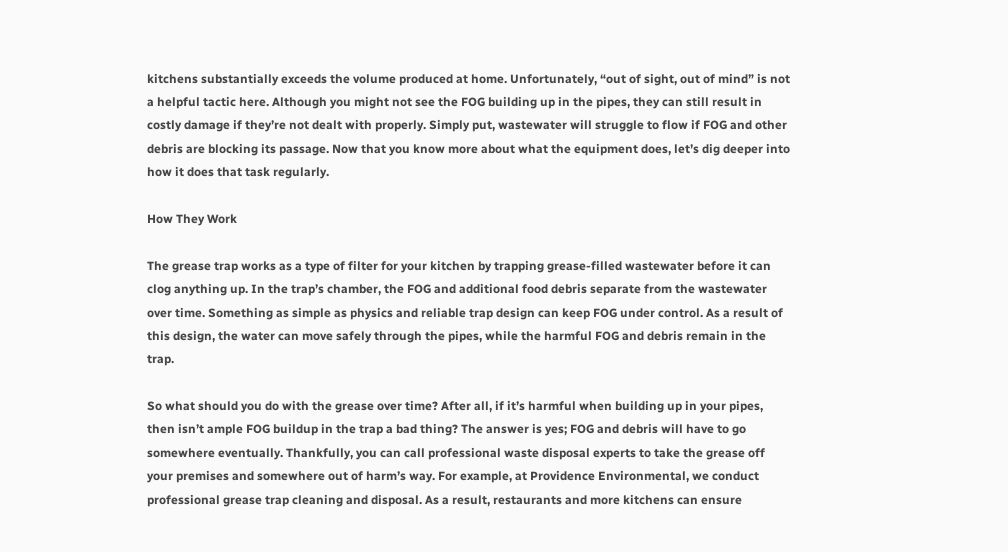kitchens substantially exceeds the volume produced at home. Unfortunately, “out of sight, out of mind” is not a helpful tactic here. Although you might not see the FOG building up in the pipes, they can still result in costly damage if they’re not dealt with properly. Simply put, wastewater will struggle to flow if FOG and other debris are blocking its passage. Now that you know more about what the equipment does, let’s dig deeper into how it does that task regularly.

How They Work

The grease trap works as a type of filter for your kitchen by trapping grease-filled wastewater before it can clog anything up. In the trap’s chamber, the FOG and additional food debris separate from the wastewater over time. Something as simple as physics and reliable trap design can keep FOG under control. As a result of this design, the water can move safely through the pipes, while the harmful FOG and debris remain in the trap.

So what should you do with the grease over time? After all, if it’s harmful when building up in your pipes, then isn’t ample FOG buildup in the trap a bad thing? The answer is yes; FOG and debris will have to go somewhere eventually. Thankfully, you can call professional waste disposal experts to take the grease off your premises and somewhere out of harm’s way. For example, at Providence Environmental, we conduct professional grease trap cleaning and disposal. As a result, restaurants and more kitchens can ensure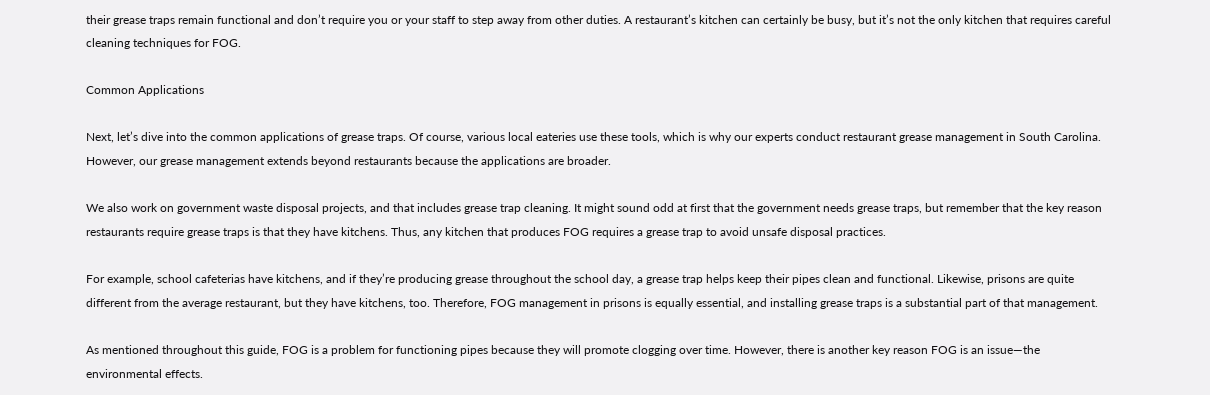their grease traps remain functional and don’t require you or your staff to step away from other duties. A restaurant’s kitchen can certainly be busy, but it’s not the only kitchen that requires careful cleaning techniques for FOG.

Common Applications

Next, let’s dive into the common applications of grease traps. Of course, various local eateries use these tools, which is why our experts conduct restaurant grease management in South Carolina. However, our grease management extends beyond restaurants because the applications are broader.

We also work on government waste disposal projects, and that includes grease trap cleaning. It might sound odd at first that the government needs grease traps, but remember that the key reason restaurants require grease traps is that they have kitchens. Thus, any kitchen that produces FOG requires a grease trap to avoid unsafe disposal practices.

For example, school cafeterias have kitchens, and if they’re producing grease throughout the school day, a grease trap helps keep their pipes clean and functional. Likewise, prisons are quite different from the average restaurant, but they have kitchens, too. Therefore, FOG management in prisons is equally essential, and installing grease traps is a substantial part of that management.

As mentioned throughout this guide, FOG is a problem for functioning pipes because they will promote clogging over time. However, there is another key reason FOG is an issue—the environmental effects.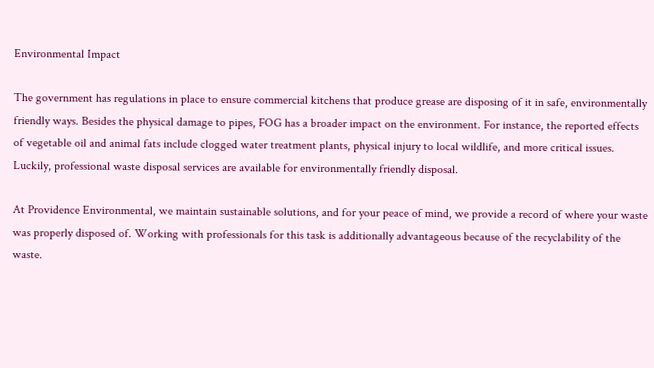Environmental Impact

The government has regulations in place to ensure commercial kitchens that produce grease are disposing of it in safe, environmentally friendly ways. Besides the physical damage to pipes, FOG has a broader impact on the environment. For instance, the reported effects of vegetable oil and animal fats include clogged water treatment plants, physical injury to local wildlife, and more critical issues. Luckily, professional waste disposal services are available for environmentally friendly disposal.

At Providence Environmental, we maintain sustainable solutions, and for your peace of mind, we provide a record of where your waste was properly disposed of. Working with professionals for this task is additionally advantageous because of the recyclability of the waste.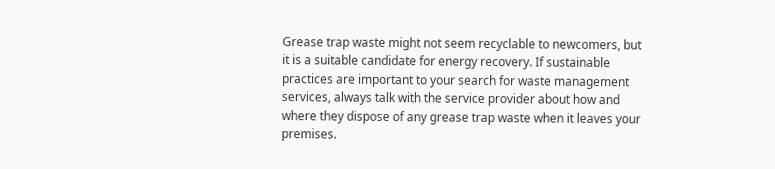Grease trap waste might not seem recyclable to newcomers, but it is a suitable candidate for energy recovery. If sustainable practices are important to your search for waste management services, always talk with the service provider about how and where they dispose of any grease trap waste when it leaves your premises.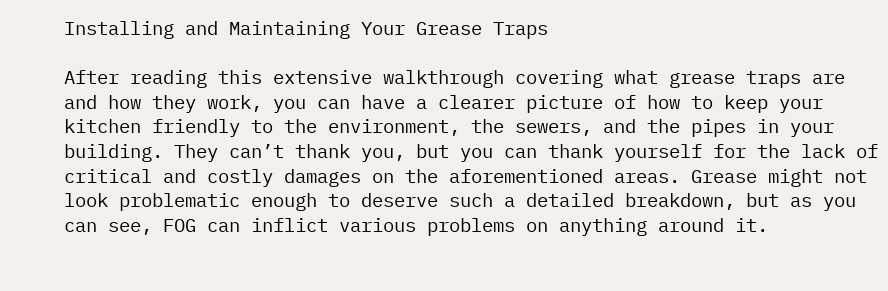Installing and Maintaining Your Grease Traps

After reading this extensive walkthrough covering what grease traps are and how they work, you can have a clearer picture of how to keep your kitchen friendly to the environment, the sewers, and the pipes in your building. They can’t thank you, but you can thank yourself for the lack of critical and costly damages on the aforementioned areas. Grease might not look problematic enough to deserve such a detailed breakdown, but as you can see, FOG can inflict various problems on anything around it.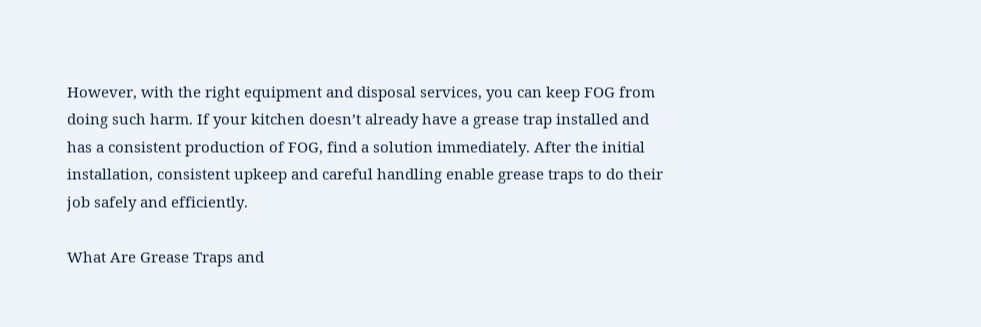However, with the right equipment and disposal services, you can keep FOG from doing such harm. If your kitchen doesn’t already have a grease trap installed and has a consistent production of FOG, find a solution immediately. After the initial installation, consistent upkeep and careful handling enable grease traps to do their job safely and efficiently.

What Are Grease Traps and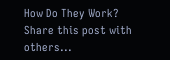How Do They Work?
Share this post with others...